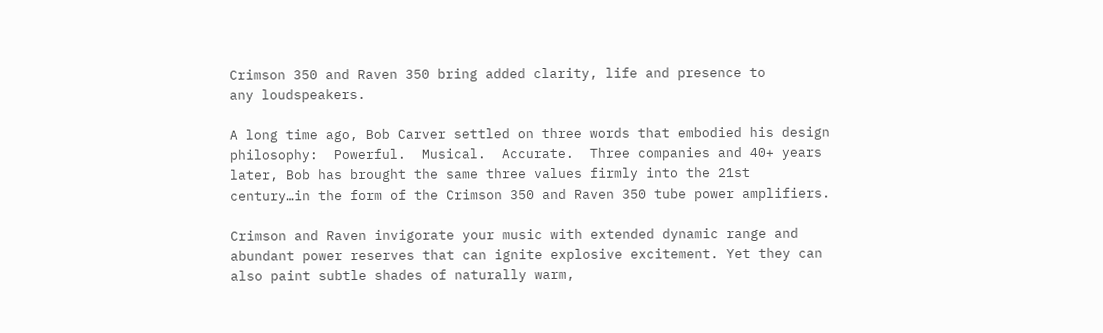Crimson 350 and Raven 350 bring added clarity, life and presence to
any loudspeakers.

A long time ago, Bob Carver settled on three words that embodied his design philosophy:  Powerful.  Musical.  Accurate.  Three companies and 40+ years later, Bob has brought the same three values firmly into the 21st century…in the form of the Crimson 350 and Raven 350 tube power amplifiers.

Crimson and Raven invigorate your music with extended dynamic range and abundant power reserves that can ignite explosive excitement. Yet they can also paint subtle shades of naturally warm,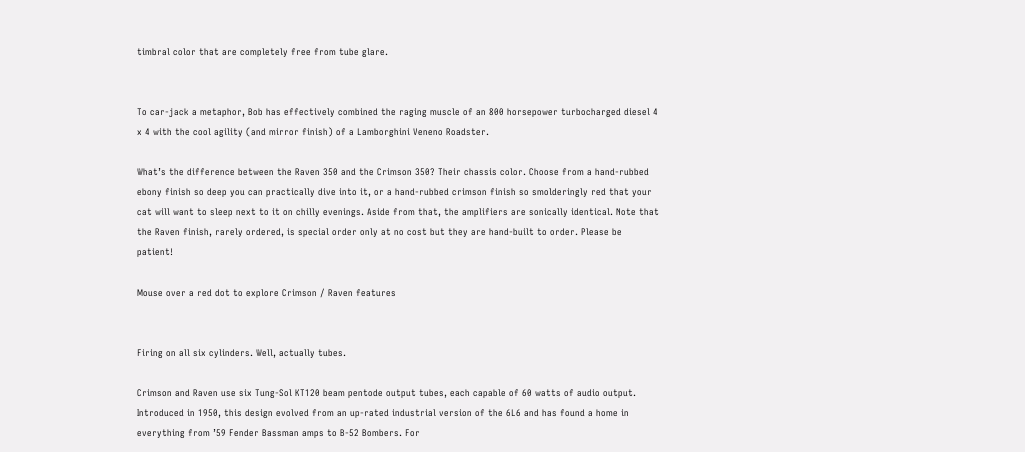timbral color that are completely free from tube glare.


To car-jack a metaphor, Bob has effectively combined the raging muscle of an 800 horsepower turbocharged diesel 4 x 4 with the cool agility (and mirror finish) of a Lamborghini Veneno Roadster.

What’s the difference between the Raven 350 and the Crimson 350? Their chassis color. Choose from a hand-rubbed ebony finish so deep you can practically dive into it, or a hand-rubbed crimson finish so smolderingly red that your cat will want to sleep next to it on chilly evenings. Aside from that, the amplifiers are sonically identical. Note that the Raven finish, rarely ordered, is special order only at no cost but they are hand-built to order. Please be patient!

Mouse over a red dot to explore Crimson / Raven features


Firing on all six cylinders. Well, actually tubes.

Crimson and Raven use six Tung-Sol KT120 beam pentode output tubes, each capable of 60 watts of audio output. Introduced in 1950, this design evolved from an up-rated industrial version of the 6L6 and has found a home in everything from ’59 Fender Bassman amps to B-52 Bombers. For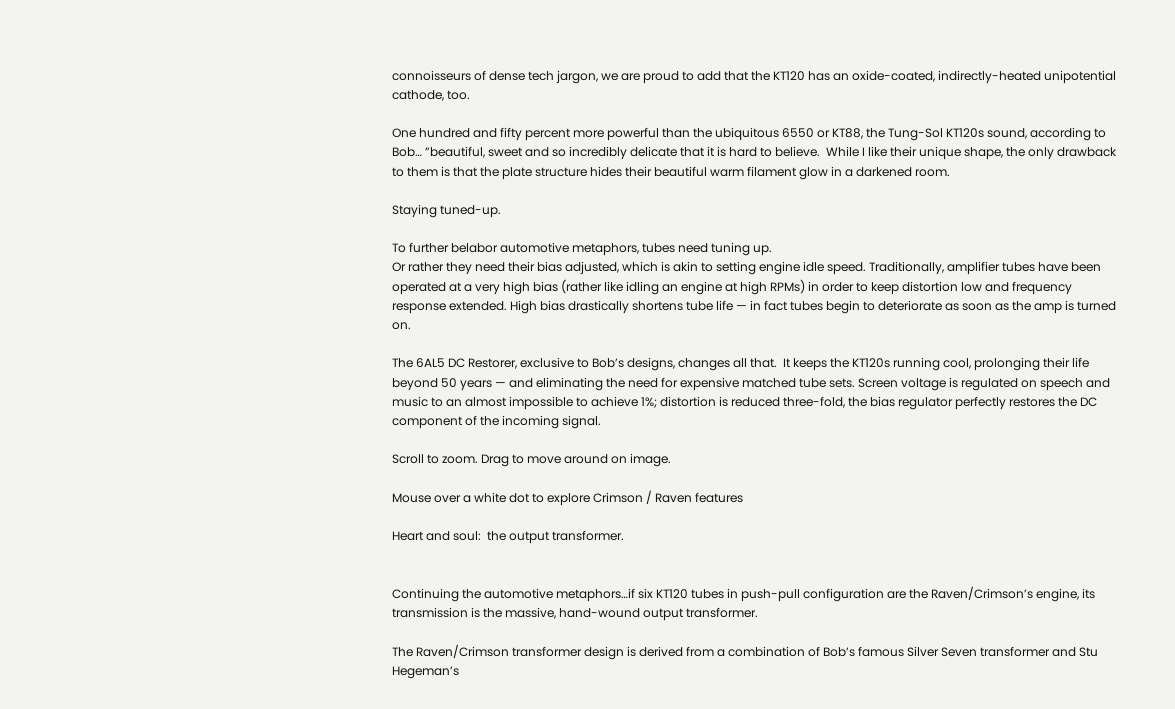connoisseurs of dense tech jargon, we are proud to add that the KT120 has an oxide-coated, indirectly-heated unipotential cathode, too.

One hundred and fifty percent more powerful than the ubiquitous 6550 or KT88, the Tung-Sol KT120s sound, according to Bob… ”beautiful, sweet and so incredibly delicate that it is hard to believe.  While I like their unique shape, the only drawback to them is that the plate structure hides their beautiful warm filament glow in a darkened room.

Staying tuned-up.

To further belabor automotive metaphors, tubes need tuning up.
Or rather they need their bias adjusted, which is akin to setting engine idle speed. Traditionally, amplifier tubes have been operated at a very high bias (rather like idling an engine at high RPMs) in order to keep distortion low and frequency response extended. High bias drastically shortens tube life — in fact tubes begin to deteriorate as soon as the amp is turned on.

The 6AL5 DC Restorer, exclusive to Bob’s designs, changes all that.  It keeps the KT120s running cool, prolonging their life beyond 50 years — and eliminating the need for expensive matched tube sets. Screen voltage is regulated on speech and music to an almost impossible to achieve 1%; distortion is reduced three-fold, the bias regulator perfectly restores the DC component of the incoming signal.

Scroll to zoom. Drag to move around on image.

Mouse over a white dot to explore Crimson / Raven features

Heart and soul:  the output transformer.


Continuing the automotive metaphors…if six KT120 tubes in push-pull configuration are the Raven/Crimson’s engine, its transmission is the massive, hand-wound output transformer.

The Raven/Crimson transformer design is derived from a combination of Bob’s famous Silver Seven transformer and Stu Hegeman’s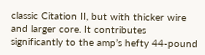classic Citation II, but with thicker wire and larger core. It contributes significantly to the amp’s hefty 44-pound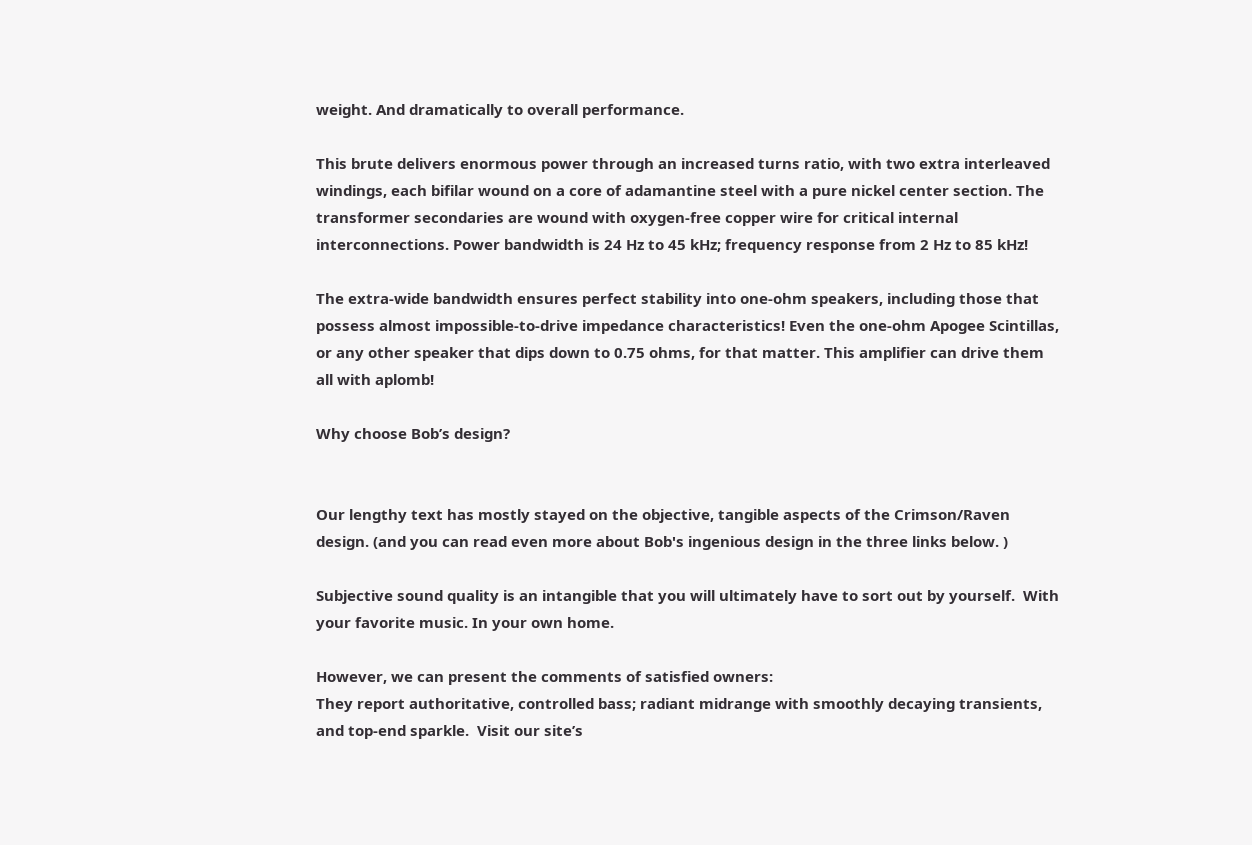weight. And dramatically to overall performance.

This brute delivers enormous power through an increased turns ratio, with two extra interleaved windings, each bifilar wound on a core of adamantine steel with a pure nickel center section. The transformer secondaries are wound with oxygen-free copper wire for critical internal interconnections. Power bandwidth is 24 Hz to 45 kHz; frequency response from 2 Hz to 85 kHz!

The extra-wide bandwidth ensures perfect stability into one-ohm speakers, including those that possess almost impossible-to-drive impedance characteristics! Even the one-ohm Apogee Scintillas, or any other speaker that dips down to 0.75 ohms, for that matter. This amplifier can drive them all with aplomb!

Why choose Bob’s design?


Our lengthy text has mostly stayed on the objective, tangible aspects of the Crimson/Raven design. (and you can read even more about Bob's ingenious design in the three links below. )

Subjective sound quality is an intangible that you will ultimately have to sort out by yourself.  With your favorite music. In your own home.

However, we can present the comments of satisfied owners:
They report authoritative, controlled bass; radiant midrange with smoothly decaying transients, and top-end sparkle.  Visit our site’s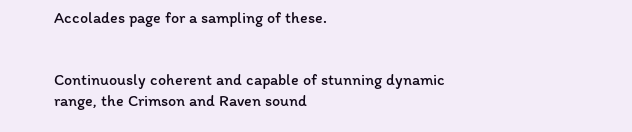Accolades page for a sampling of these.


Continuously coherent and capable of stunning dynamic range, the Crimson and Raven sound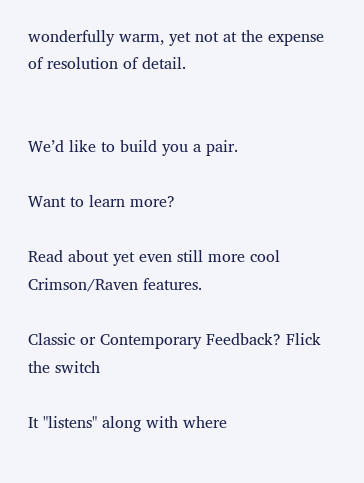wonderfully warm, yet not at the expense of resolution of detail.


We’d like to build you a pair.

Want to learn more?

Read about yet even still more cool Crimson/Raven features.

Classic or Contemporary Feedback? Flick the switch

It "listens" along with where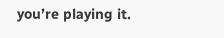you’re playing it.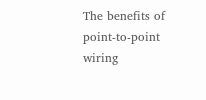The benefits of
point-to-point wiring